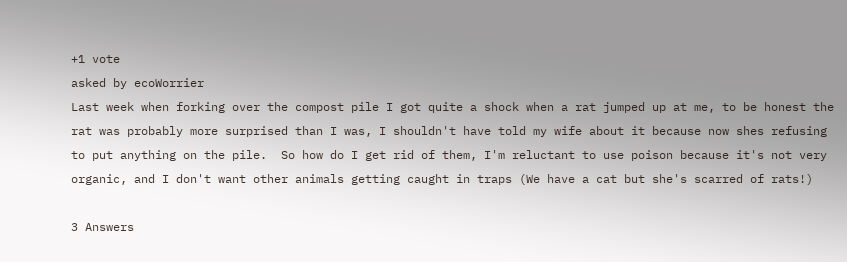+1 vote
asked by ecoWorrier
Last week when forking over the compost pile I got quite a shock when a rat jumped up at me, to be honest the rat was probably more surprised than I was, I shouldn't have told my wife about it because now shes refusing to put anything on the pile.  So how do I get rid of them, I'm reluctant to use poison because it's not very organic, and I don't want other animals getting caught in traps (We have a cat but she's scarred of rats!)

3 Answers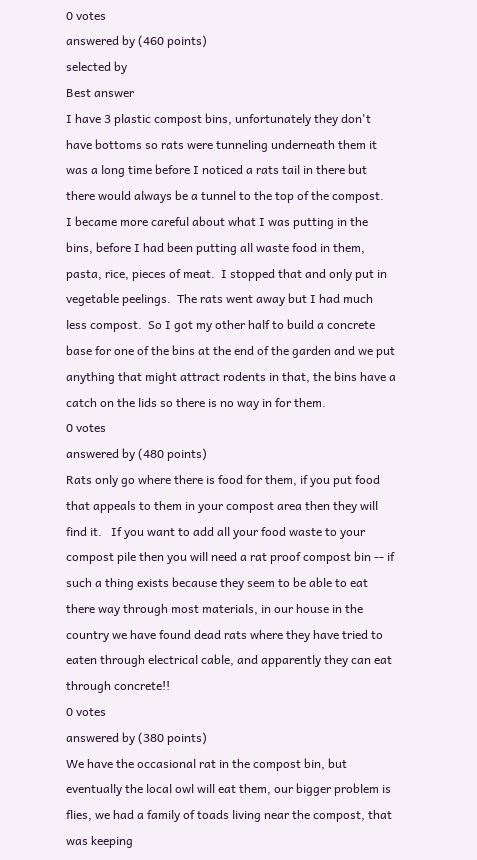0 votes
answered by (460 points)
selected by
Best answer
I have 3 plastic compost bins, unfortunately they don't have bottoms so rats were tunneling underneath them it was a long time before I noticed a rats tail in there but there would always be a tunnel to the top of the compost.   I became more careful about what I was putting in the bins, before I had been putting all waste food in them, pasta, rice, pieces of meat.  I stopped that and only put in vegetable peelings.  The rats went away but I had much less compost.  So I got my other half to build a concrete base for one of the bins at the end of the garden and we put anything that might attract rodents in that, the bins have a catch on the lids so there is no way in for them.
0 votes
answered by (480 points)
Rats only go where there is food for them, if you put food that appeals to them in your compost area then they will find it.   If you want to add all your food waste to your compost pile then you will need a rat proof compost bin -- if such a thing exists because they seem to be able to eat there way through most materials, in our house in the country we have found dead rats where they have tried to eaten through electrical cable, and apparently they can eat through concrete!!
0 votes
answered by (380 points)
We have the occasional rat in the compost bin, but eventually the local owl will eat them, our bigger problem is flies, we had a family of toads living near the compost, that was keeping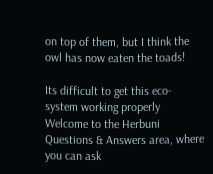on top of them, but I think the owl has now eaten the toads!

Its difficult to get this eco-system working properly
Welcome to the Herbuni Questions & Answers area, where you can ask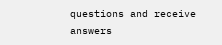questions and receive answers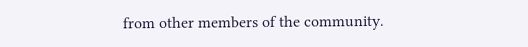from other members of the community.